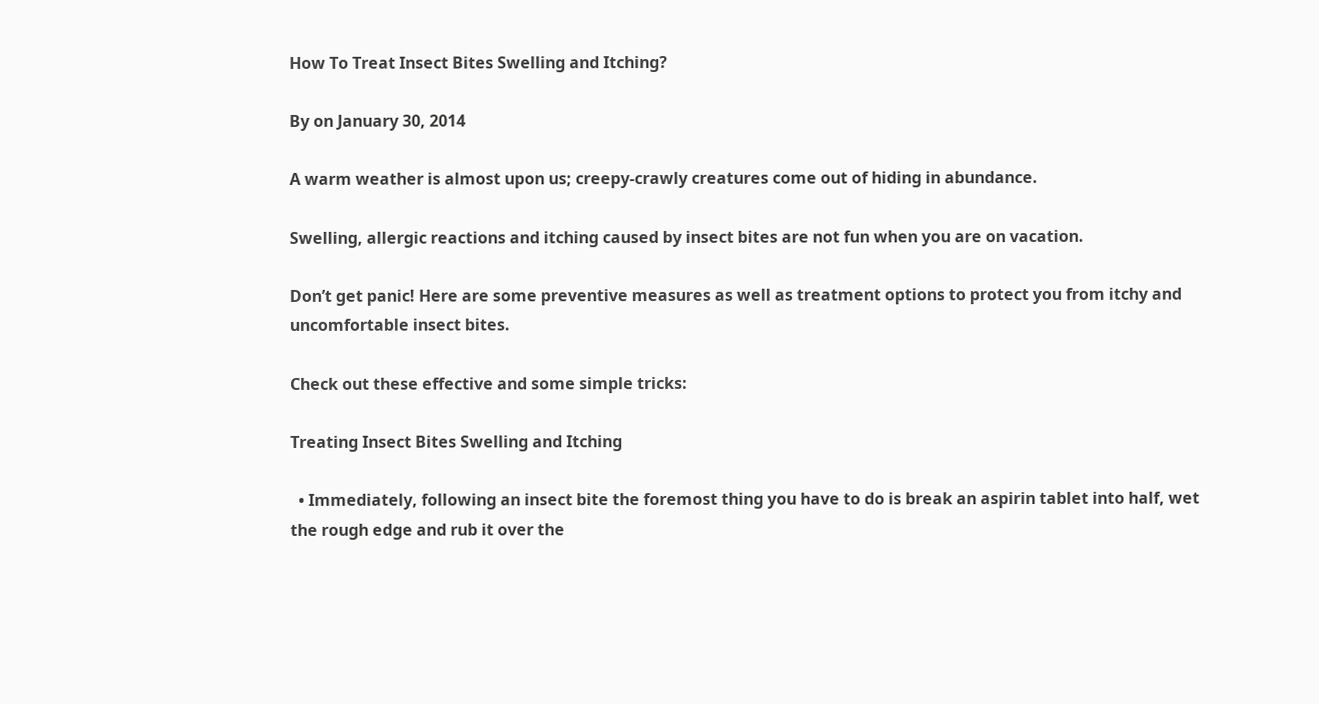How To Treat Insect Bites Swelling and Itching?

By on January 30, 2014

A warm weather is almost upon us; creepy-crawly creatures come out of hiding in abundance.

Swelling, allergic reactions and itching caused by insect bites are not fun when you are on vacation.

Don’t get panic! Here are some preventive measures as well as treatment options to protect you from itchy and uncomfortable insect bites.

Check out these effective and some simple tricks:

Treating Insect Bites Swelling and Itching

  • Immediately, following an insect bite the foremost thing you have to do is break an aspirin tablet into half, wet the rough edge and rub it over the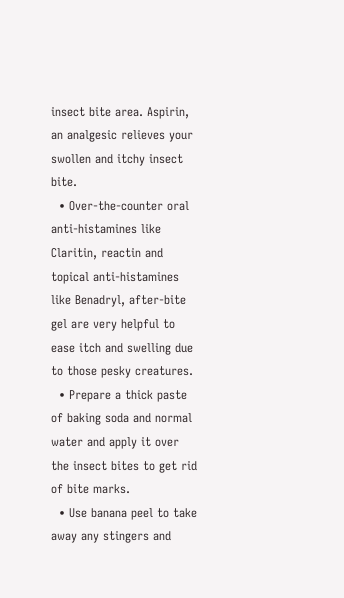insect bite area. Aspirin, an analgesic relieves your swollen and itchy insect bite.
  • Over-the-counter oral anti-histamines like Claritin, reactin and topical anti-histamines like Benadryl, after-bite gel are very helpful to ease itch and swelling due to those pesky creatures.
  • Prepare a thick paste of baking soda and normal water and apply it over the insect bites to get rid of bite marks.
  • Use banana peel to take away any stingers and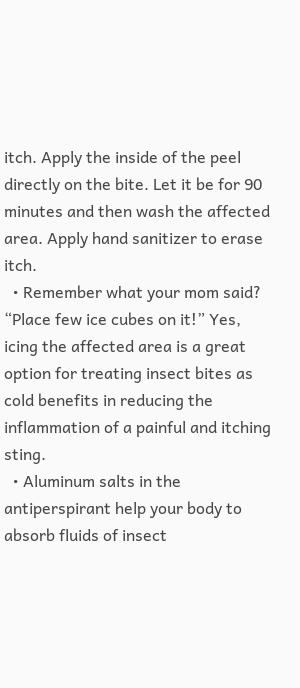itch. Apply the inside of the peel directly on the bite. Let it be for 90 minutes and then wash the affected area. Apply hand sanitizer to erase itch.
  • Remember what your mom said? “Place few ice cubes on it!” Yes, icing the affected area is a great option for treating insect bites as cold benefits in reducing the inflammation of a painful and itching sting.
  • Aluminum salts in the antiperspirant help your body to absorb fluids of insect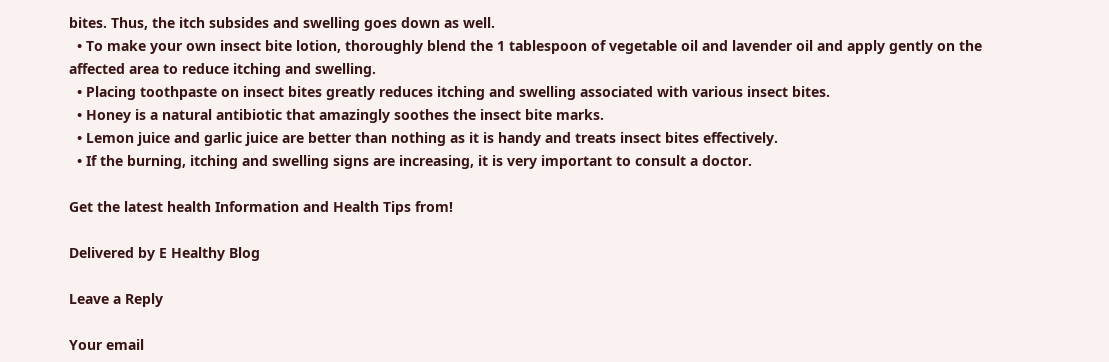bites. Thus, the itch subsides and swelling goes down as well.
  • To make your own insect bite lotion, thoroughly blend the 1 tablespoon of vegetable oil and lavender oil and apply gently on the affected area to reduce itching and swelling.
  • Placing toothpaste on insect bites greatly reduces itching and swelling associated with various insect bites.
  • Honey is a natural antibiotic that amazingly soothes the insect bite marks.
  • Lemon juice and garlic juice are better than nothing as it is handy and treats insect bites effectively.
  • If the burning, itching and swelling signs are increasing, it is very important to consult a doctor.

Get the latest health Information and Health Tips from!

Delivered by E Healthy Blog

Leave a Reply

Your email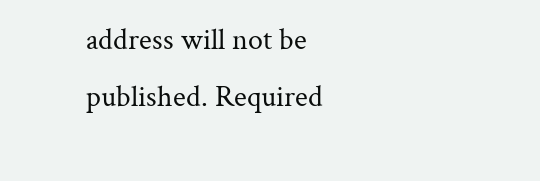address will not be published. Required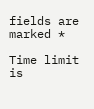fields are marked *

Time limit is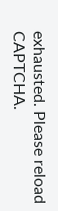exhausted. Please reload CAPTCHA.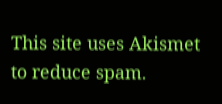This site uses Akismet to reduce spam.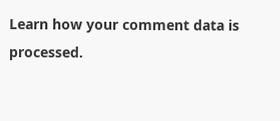Learn how your comment data is processed.